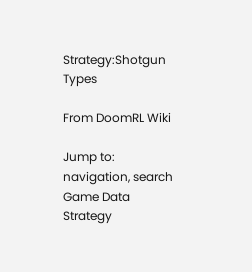Strategy:Shotgun Types

From DoomRL Wiki

Jump to: navigation, search
Game Data Strategy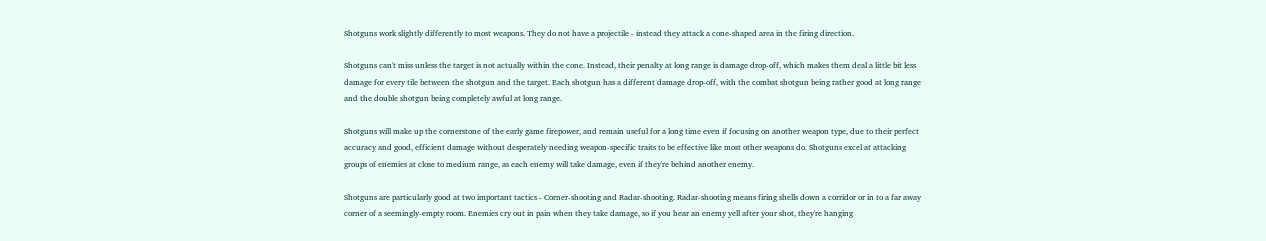Shotguns work slightly differently to most weapons. They do not have a projectile - instead they attack a cone-shaped area in the firing direction.

Shotguns can't miss unless the target is not actually within the cone. Instead, their penalty at long range is damage drop-off, which makes them deal a little bit less damage for every tile between the shotgun and the target. Each shotgun has a different damage drop-off, with the combat shotgun being rather good at long range and the double shotgun being completely awful at long range.

Shotguns will make up the cornerstone of the early game firepower, and remain useful for a long time even if focusing on another weapon type, due to their perfect accuracy and good, efficient damage without desperately needing weapon-specific traits to be effective like most other weapons do. Shotguns excel at attacking groups of enemies at close to medium range, as each enemy will take damage, even if they're behind another enemy.

Shotguns are particularly good at two important tactics - Corner-shooting and Radar-shooting. Radar-shooting means firing shells down a corridor or in to a far away corner of a seemingly-empty room. Enemies cry out in pain when they take damage, so if you hear an enemy yell after your shot, they're hanging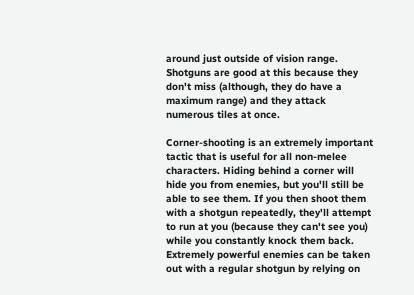around just outside of vision range. Shotguns are good at this because they don't miss (although, they do have a maximum range) and they attack numerous tiles at once.

Corner-shooting is an extremely important tactic that is useful for all non-melee characters. Hiding behind a corner will hide you from enemies, but you'll still be able to see them. If you then shoot them with a shotgun repeatedly, they'll attempt to run at you (because they can't see you) while you constantly knock them back. Extremely powerful enemies can be taken out with a regular shotgun by relying on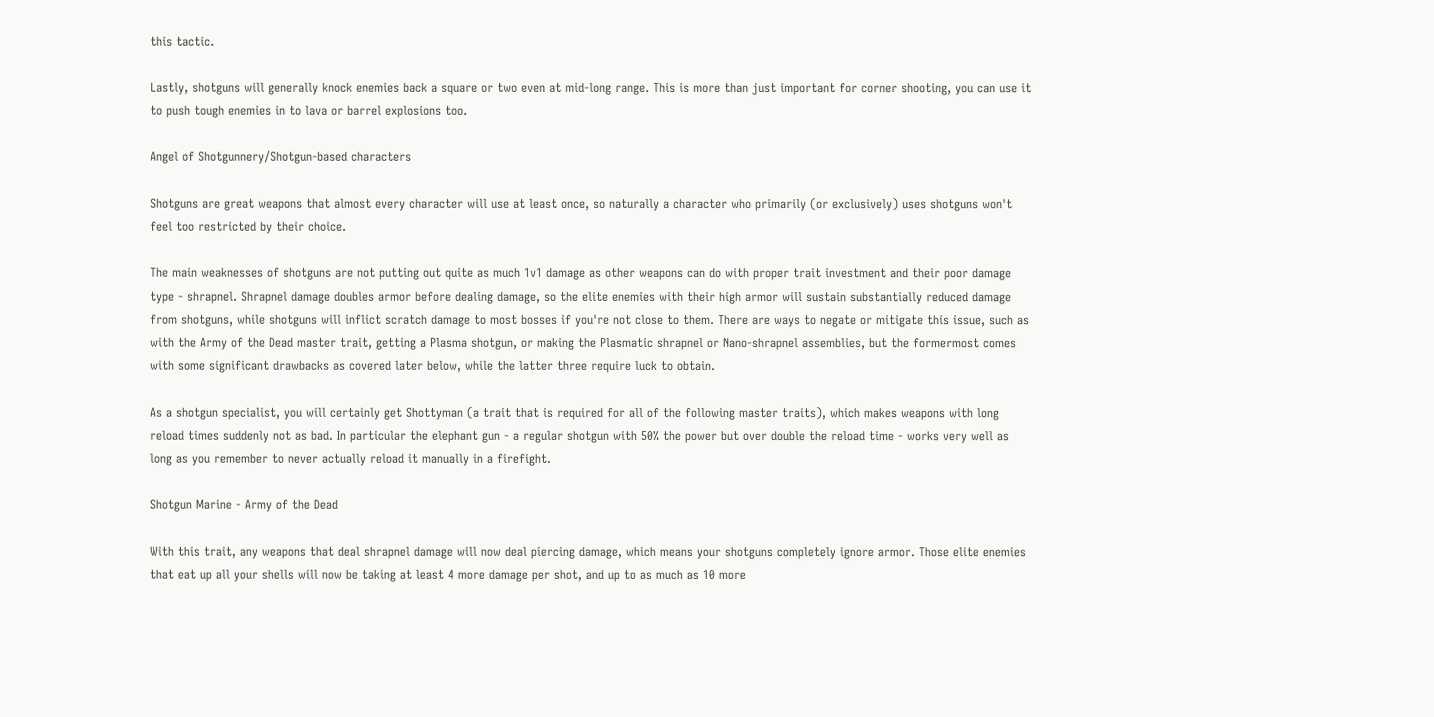this tactic.

Lastly, shotguns will generally knock enemies back a square or two even at mid-long range. This is more than just important for corner shooting, you can use it to push tough enemies in to lava or barrel explosions too.

Angel of Shotgunnery/Shotgun-based characters

Shotguns are great weapons that almost every character will use at least once, so naturally a character who primarily (or exclusively) uses shotguns won't feel too restricted by their choice.

The main weaknesses of shotguns are not putting out quite as much 1v1 damage as other weapons can do with proper trait investment and their poor damage type - shrapnel. Shrapnel damage doubles armor before dealing damage, so the elite enemies with their high armor will sustain substantially reduced damage from shotguns, while shotguns will inflict scratch damage to most bosses if you're not close to them. There are ways to negate or mitigate this issue, such as with the Army of the Dead master trait, getting a Plasma shotgun, or making the Plasmatic shrapnel or Nano-shrapnel assemblies, but the formermost comes with some significant drawbacks as covered later below, while the latter three require luck to obtain.

As a shotgun specialist, you will certainly get Shottyman (a trait that is required for all of the following master traits), which makes weapons with long reload times suddenly not as bad. In particular the elephant gun - a regular shotgun with 50% the power but over double the reload time - works very well as long as you remember to never actually reload it manually in a firefight.

Shotgun Marine - Army of the Dead

With this trait, any weapons that deal shrapnel damage will now deal piercing damage, which means your shotguns completely ignore armor. Those elite enemies that eat up all your shells will now be taking at least 4 more damage per shot, and up to as much as 10 more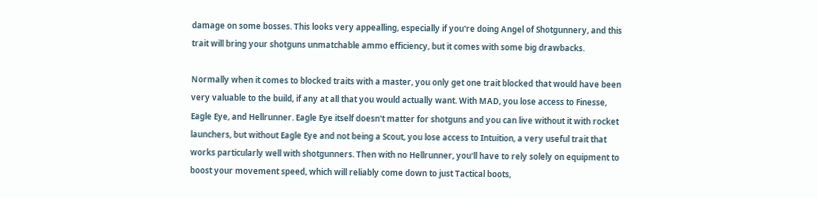damage on some bosses. This looks very appealling, especially if you're doing Angel of Shotgunnery, and this trait will bring your shotguns unmatchable ammo efficiency, but it comes with some big drawbacks.

Normally when it comes to blocked traits with a master, you only get one trait blocked that would have been very valuable to the build, if any at all that you would actually want. With MAD, you lose access to Finesse, Eagle Eye, and Hellrunner. Eagle Eye itself doesn't matter for shotguns and you can live without it with rocket launchers, but without Eagle Eye and not being a Scout, you lose access to Intuition, a very useful trait that works particularly well with shotgunners. Then with no Hellrunner, you'll have to rely solely on equipment to boost your movement speed, which will reliably come down to just Tactical boots,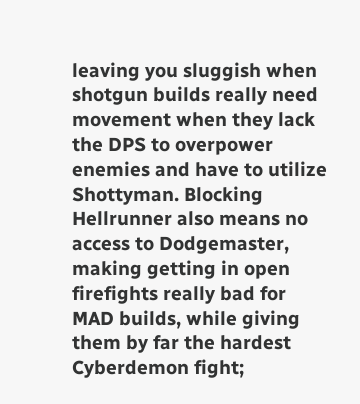leaving you sluggish when shotgun builds really need movement when they lack the DPS to overpower enemies and have to utilize Shottyman. Blocking Hellrunner also means no access to Dodgemaster, making getting in open firefights really bad for MAD builds, while giving them by far the hardest Cyberdemon fight;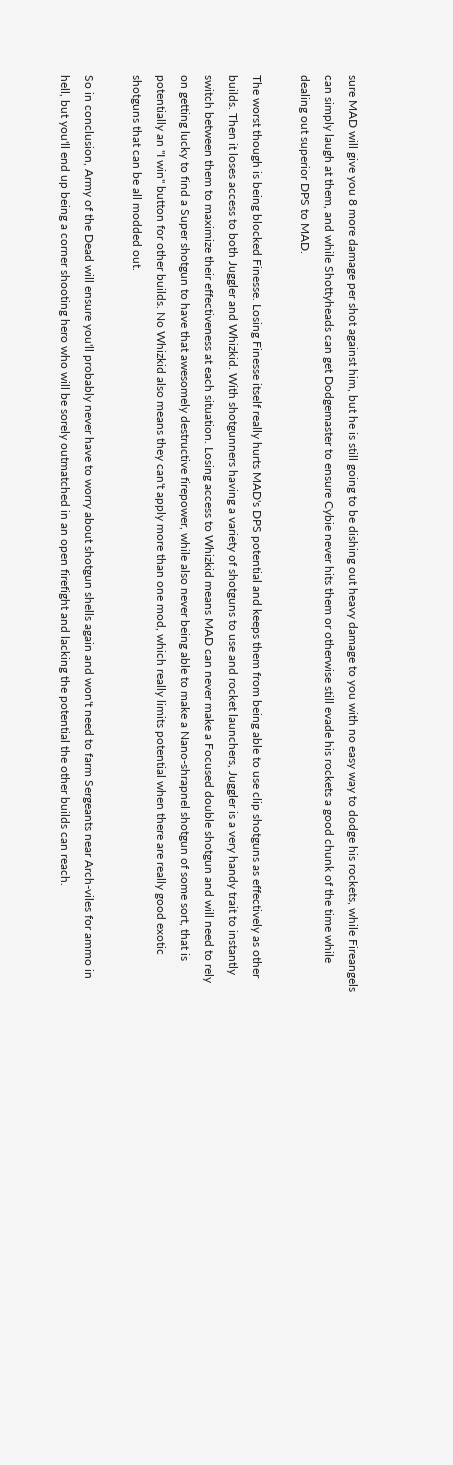sure MAD will give you 8 more damage per shot against him, but he is still going to be dishing out heavy damage to you with no easy way to dodge his rockets, while Fireangels can simply laugh at them, and while Shottyheads can get Dodgemaster to ensure Cybie never hits them or otherwise still evade his rockets a good chunk of the time while dealing out superior DPS to MAD.

The worst though is being blocked Finesse. Losing Finesse itself really hurts MAD's DPS potential and keeps them from being able to use clip shotguns as effectively as other builds. Then it loses access to both Juggler and Whizkid. With shotgunners having a variety of shotguns to use and rocket launchers, Juggler is a very handy trait to instantly switch between them to maximize their effectiveness at each situation. Losing access to Whizkid means MAD can never make a Focused double shotgun and will need to rely on getting lucky to find a Super shotgun to have that awesomely destructive firepower, while also never being able to make a Nano-shrapnel shotgun of some sort, that is potentially an "I win" button for other builds. No Whizkid also means they can't apply more than one mod, which really limits potential when there are really good exotic shotguns that can be all modded out.

So in conclusion, Army of the Dead will ensure you'll probably never have to worry about shotgun shells again and won't need to farm Sergeants near Arch-viles for ammo in hell, but you'll end up being a corner shooting hero who will be sorely outmatched in an open firefight and lacking the potential the other builds can reach.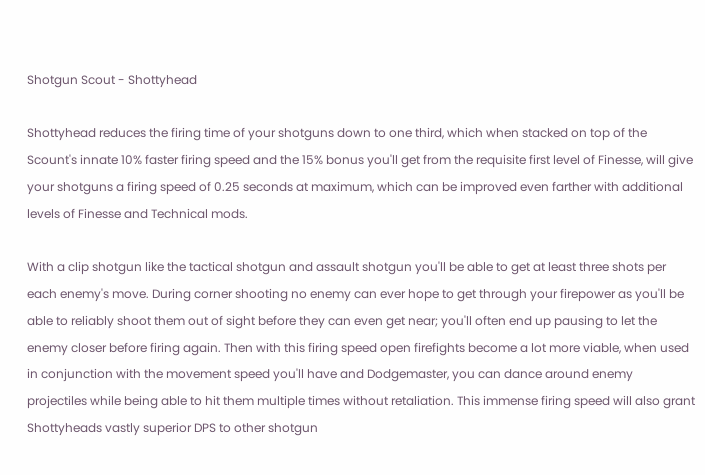Shotgun Scout - Shottyhead

Shottyhead reduces the firing time of your shotguns down to one third, which when stacked on top of the Scount's innate 10% faster firing speed and the 15% bonus you'll get from the requisite first level of Finesse, will give your shotguns a firing speed of 0.25 seconds at maximum, which can be improved even farther with additional levels of Finesse and Technical mods.

With a clip shotgun like the tactical shotgun and assault shotgun you'll be able to get at least three shots per each enemy's move. During corner shooting no enemy can ever hope to get through your firepower as you'll be able to reliably shoot them out of sight before they can even get near; you'll often end up pausing to let the enemy closer before firing again. Then with this firing speed open firefights become a lot more viable, when used in conjunction with the movement speed you'll have and Dodgemaster, you can dance around enemy projectiles while being able to hit them multiple times without retaliation. This immense firing speed will also grant Shottyheads vastly superior DPS to other shotgun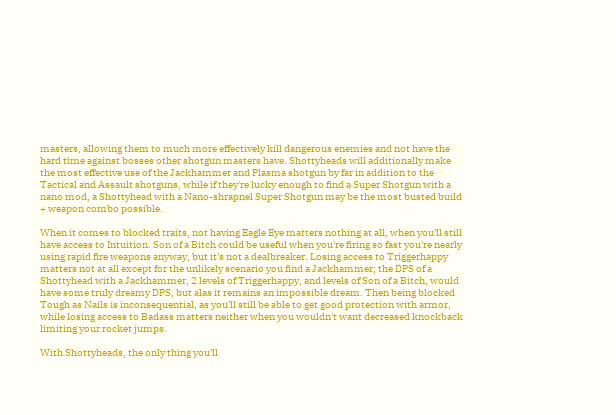masters, allowing them to much more effectively kill dangerous enemies and not have the hard time against bosses other shotgun masters have. Shottyheads will additionally make the most effective use of the Jackhammer and Plasma shotgun by far in addition to the Tactical and Assault shotguns, while if they're lucky enough to find a Super Shotgun with a nano mod, a Shottyhead with a Nano-shrapnel Super Shotgun may be the most busted build + weapon combo possible.

When it comes to blocked traits, not having Eagle Eye matters nothing at all, when you'll still have access to Intuition. Son of a Bitch could be useful when you're firing so fast you're nearly using rapid fire weapons anyway, but it's not a dealbreaker. Losing access to Triggerhappy matters not at all except for the unlikely scenario you find a Jackhammer; the DPS of a Shottyhead with a Jackhammer, 2 levels of Triggerhappy, and levels of Son of a Bitch, would have some truly dreamy DPS, but alas it remains an impossible dream. Then being blocked Tough as Nails is inconsequential, as you'll still be able to get good protection with armor, while losing access to Badass matters neither when you wouldn't want decreased knockback limiting your rocket jumps.

With Shottyheads, the only thing you'll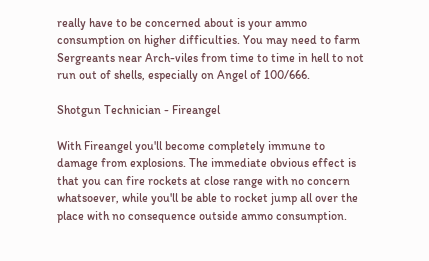really have to be concerned about is your ammo consumption on higher difficulties. You may need to farm Sergreants near Arch-viles from time to time in hell to not run out of shells, especially on Angel of 100/666.

Shotgun Technician - Fireangel

With Fireangel you'll become completely immune to damage from explosions. The immediate obvious effect is that you can fire rockets at close range with no concern whatsoever, while you'll be able to rocket jump all over the place with no consequence outside ammo consumption.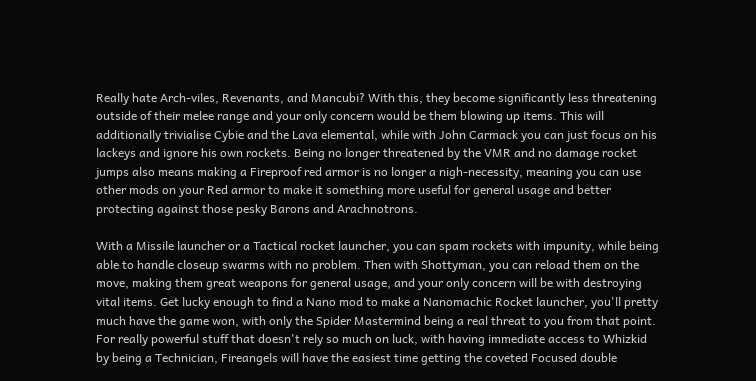Really hate Arch-viles, Revenants, and Mancubi? With this, they become significantly less threatening outside of their melee range and your only concern would be them blowing up items. This will additionally trivialise Cybie and the Lava elemental, while with John Carmack you can just focus on his lackeys and ignore his own rockets. Being no longer threatened by the VMR and no damage rocket jumps also means making a Fireproof red armor is no longer a nigh-necessity, meaning you can use other mods on your Red armor to make it something more useful for general usage and better protecting against those pesky Barons and Arachnotrons.

With a Missile launcher or a Tactical rocket launcher, you can spam rockets with impunity, while being able to handle closeup swarms with no problem. Then with Shottyman, you can reload them on the move, making them great weapons for general usage, and your only concern will be with destroying vital items. Get lucky enough to find a Nano mod to make a Nanomachic Rocket launcher, you'll pretty much have the game won, with only the Spider Mastermind being a real threat to you from that point. For really powerful stuff that doesn't rely so much on luck, with having immediate access to Whizkid by being a Technician, Fireangels will have the easiest time getting the coveted Focused double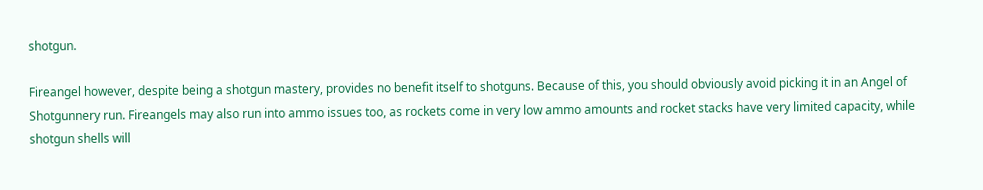shotgun.

Fireangel however, despite being a shotgun mastery, provides no benefit itself to shotguns. Because of this, you should obviously avoid picking it in an Angel of Shotgunnery run. Fireangels may also run into ammo issues too, as rockets come in very low ammo amounts and rocket stacks have very limited capacity, while shotgun shells will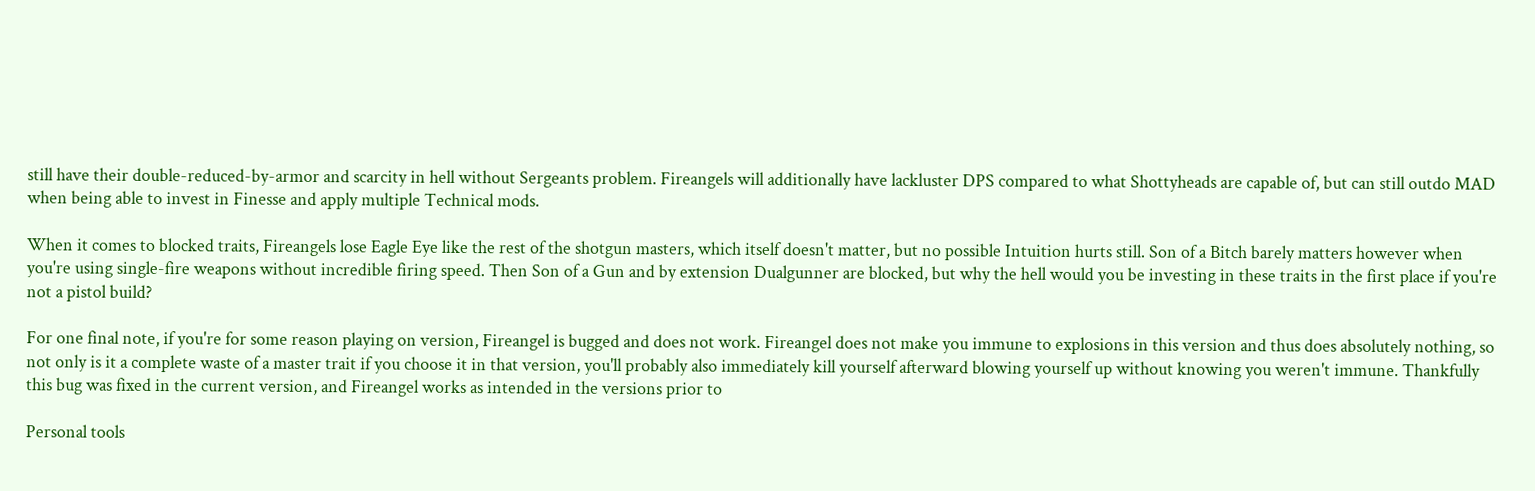still have their double-reduced-by-armor and scarcity in hell without Sergeants problem. Fireangels will additionally have lackluster DPS compared to what Shottyheads are capable of, but can still outdo MAD when being able to invest in Finesse and apply multiple Technical mods.

When it comes to blocked traits, Fireangels lose Eagle Eye like the rest of the shotgun masters, which itself doesn't matter, but no possible Intuition hurts still. Son of a Bitch barely matters however when you're using single-fire weapons without incredible firing speed. Then Son of a Gun and by extension Dualgunner are blocked, but why the hell would you be investing in these traits in the first place if you're not a pistol build?

For one final note, if you're for some reason playing on version, Fireangel is bugged and does not work. Fireangel does not make you immune to explosions in this version and thus does absolutely nothing, so not only is it a complete waste of a master trait if you choose it in that version, you'll probably also immediately kill yourself afterward blowing yourself up without knowing you weren't immune. Thankfully this bug was fixed in the current version, and Fireangel works as intended in the versions prior to

Personal tools